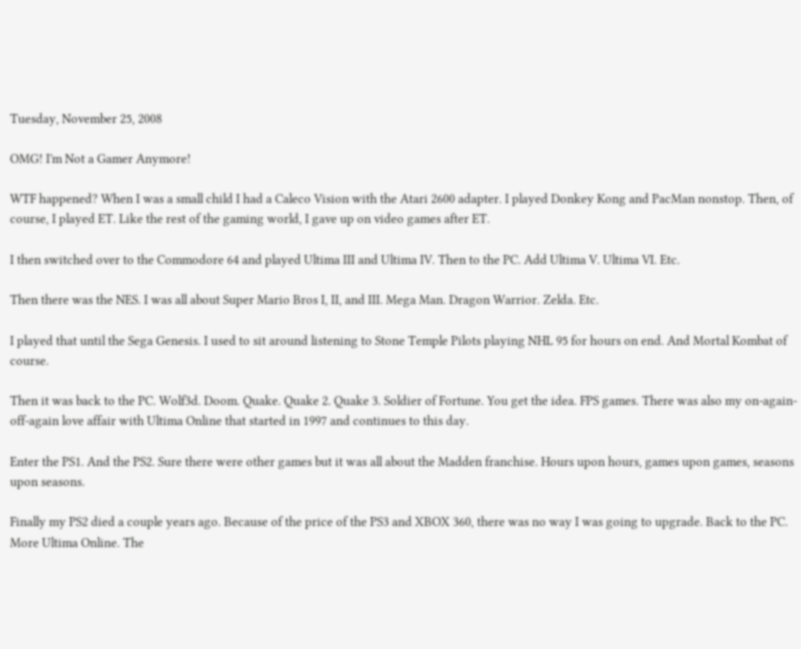Tuesday, November 25, 2008

OMG! I'm Not a Gamer Anymore!

WTF happened? When I was a small child I had a Caleco Vision with the Atari 2600 adapter. I played Donkey Kong and PacMan nonstop. Then, of course, I played ET. Like the rest of the gaming world, I gave up on video games after ET.

I then switched over to the Commodore 64 and played Ultima III and Ultima IV. Then to the PC. Add Ultima V. Ultima VI. Etc.

Then there was the NES. I was all about Super Mario Bros I, II, and III. Mega Man. Dragon Warrior. Zelda. Etc.

I played that until the Sega Genesis. I used to sit around listening to Stone Temple Pilots playing NHL 95 for hours on end. And Mortal Kombat of course.

Then it was back to the PC. Wolf3d. Doom. Quake. Quake 2. Quake 3. Soldier of Fortune. You get the idea. FPS games. There was also my on-again-off-again love affair with Ultima Online that started in 1997 and continues to this day.

Enter the PS1. And the PS2. Sure there were other games but it was all about the Madden franchise. Hours upon hours, games upon games, seasons upon seasons.

Finally my PS2 died a couple years ago. Because of the price of the PS3 and XBOX 360, there was no way I was going to upgrade. Back to the PC. More Ultima Online. The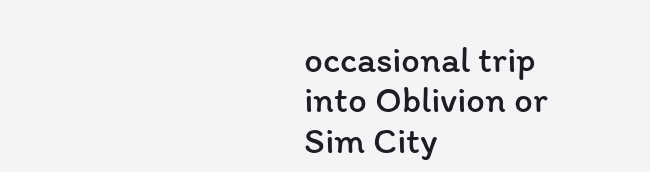occasional trip into Oblivion or Sim City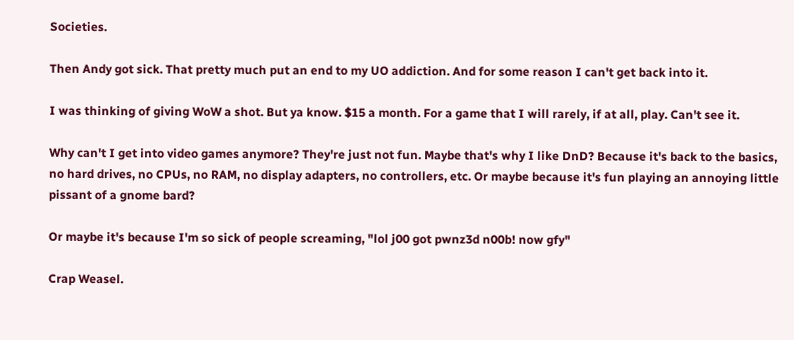Societies.

Then Andy got sick. That pretty much put an end to my UO addiction. And for some reason I can't get back into it.

I was thinking of giving WoW a shot. But ya know. $15 a month. For a game that I will rarely, if at all, play. Can't see it.

Why can't I get into video games anymore? They're just not fun. Maybe that's why I like DnD? Because it's back to the basics, no hard drives, no CPUs, no RAM, no display adapters, no controllers, etc. Or maybe because it's fun playing an annoying little pissant of a gnome bard?

Or maybe it's because I'm so sick of people screaming, "lol j00 got pwnz3d n00b! now gfy"

Crap Weasel.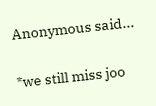Anonymous said...

*we still miss joo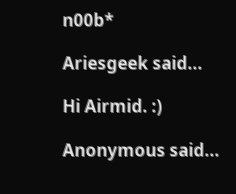n00b*

Ariesgeek said...

Hi Airmid. :)

Anonymous said...